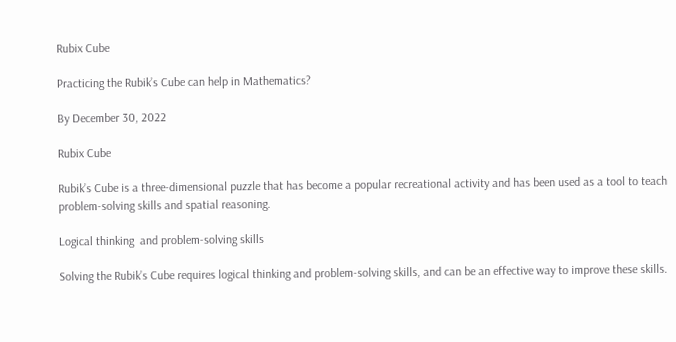Rubix Cube

Practicing the Rubik’s Cube can help in Mathematics?

By December 30, 2022

Rubix Cube

Rubik’s Cube is a three-dimensional puzzle that has become a popular recreational activity and has been used as a tool to teach problem-solving skills and spatial reasoning.

Logical thinking  and problem-solving skills

Solving the Rubik’s Cube requires logical thinking and problem-solving skills, and can be an effective way to improve these skills.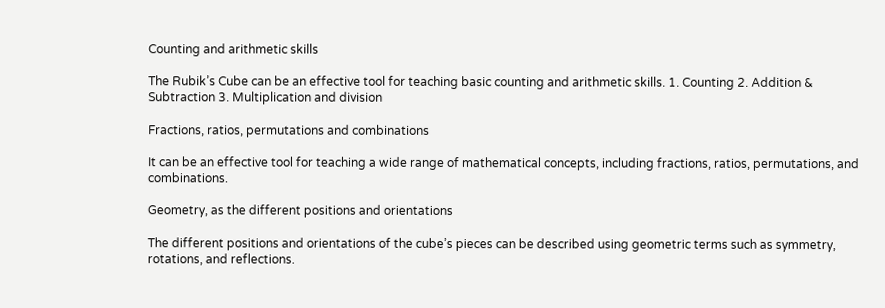Counting and arithmetic skills

The Rubik’s Cube can be an effective tool for teaching basic counting and arithmetic skills. 1. Counting 2. Addition & Subtraction 3. Multiplication and division

Fractions, ratios, permutations and combinations

It can be an effective tool for teaching a wide range of mathematical concepts, including fractions, ratios, permutations, and combinations.

Geometry, as the different positions and orientations

The different positions and orientations of the cube’s pieces can be described using geometric terms such as symmetry, rotations, and reflections.